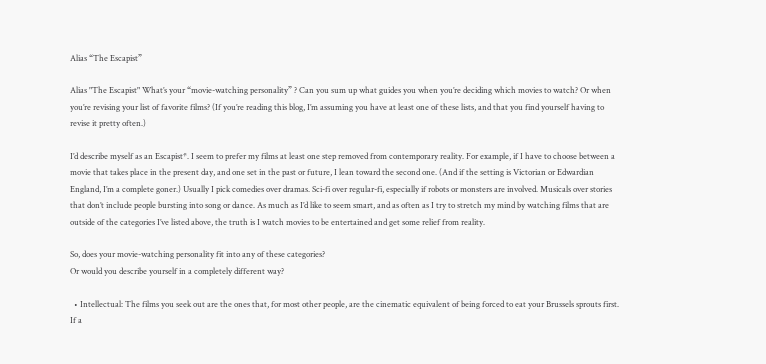Alias “The Escapist”

Alias "The Escapist" What’s your “movie-watching personality” ? Can you sum up what guides you when you’re deciding which movies to watch? Or when you’re revising your list of favorite films? (If you’re reading this blog, I’m assuming you have at least one of these lists, and that you find yourself having to revise it pretty often.)

I’d describe myself as an Escapist*. I seem to prefer my films at least one step removed from contemporary reality. For example, if I have to choose between a movie that takes place in the present day, and one set in the past or future, I lean toward the second one. (And if the setting is Victorian or Edwardian England, I’m a complete goner.) Usually I pick comedies over dramas. Sci-fi over regular-fi, especially if robots or monsters are involved. Musicals over stories that don’t include people bursting into song or dance. As much as I’d like to seem smart, and as often as I try to stretch my mind by watching films that are outside of the categories I’ve listed above, the truth is I watch movies to be entertained and get some relief from reality.

So, does your movie-watching personality fit into any of these categories?
Or would you describe yourself in a completely different way?

  • Intellectual: The films you seek out are the ones that, for most other people, are the cinematic equivalent of being forced to eat your Brussels sprouts first. If a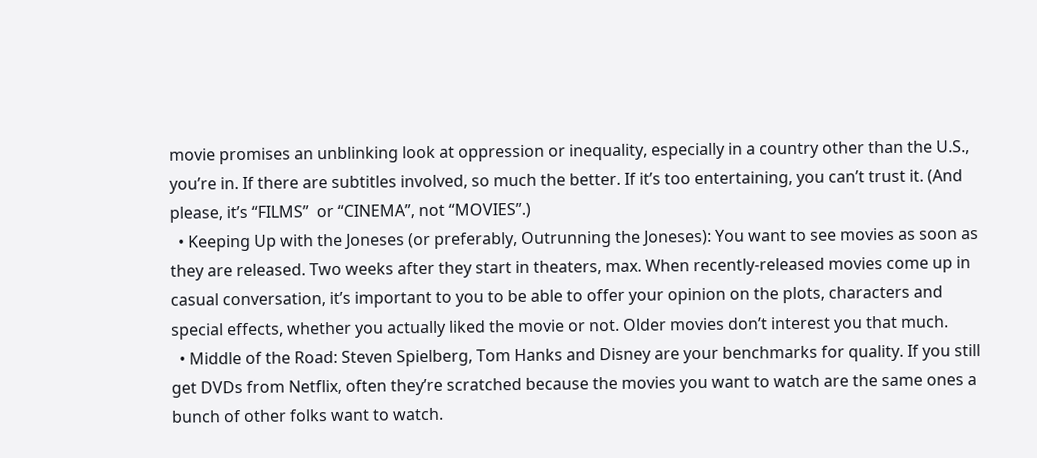movie promises an unblinking look at oppression or inequality, especially in a country other than the U.S., you’re in. If there are subtitles involved, so much the better. If it’s too entertaining, you can’t trust it. (And please, it’s “FILMS”  or “CINEMA”, not “MOVIES”.)
  • Keeping Up with the Joneses (or preferably, Outrunning the Joneses): You want to see movies as soon as they are released. Two weeks after they start in theaters, max. When recently-released movies come up in casual conversation, it’s important to you to be able to offer your opinion on the plots, characters and special effects, whether you actually liked the movie or not. Older movies don’t interest you that much.
  • Middle of the Road: Steven Spielberg, Tom Hanks and Disney are your benchmarks for quality. If you still get DVDs from Netflix, often they’re scratched because the movies you want to watch are the same ones a bunch of other folks want to watch.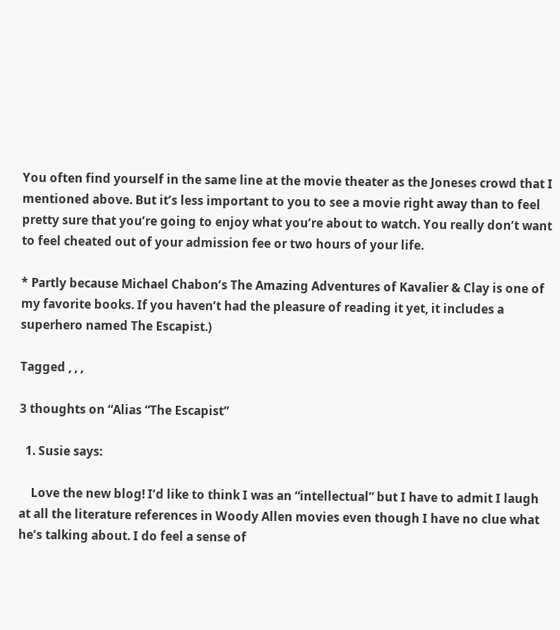You often find yourself in the same line at the movie theater as the Joneses crowd that I mentioned above. But it’s less important to you to see a movie right away than to feel pretty sure that you’re going to enjoy what you’re about to watch. You really don’t want to feel cheated out of your admission fee or two hours of your life.

* Partly because Michael Chabon’s The Amazing Adventures of Kavalier & Clay is one of my favorite books. If you haven’t had the pleasure of reading it yet, it includes a superhero named The Escapist.)

Tagged , , ,

3 thoughts on “Alias “The Escapist”

  1. Susie says:

    Love the new blog! I’d like to think I was an “intellectual” but I have to admit I laugh at all the literature references in Woody Allen movies even though I have no clue what he’s talking about. I do feel a sense of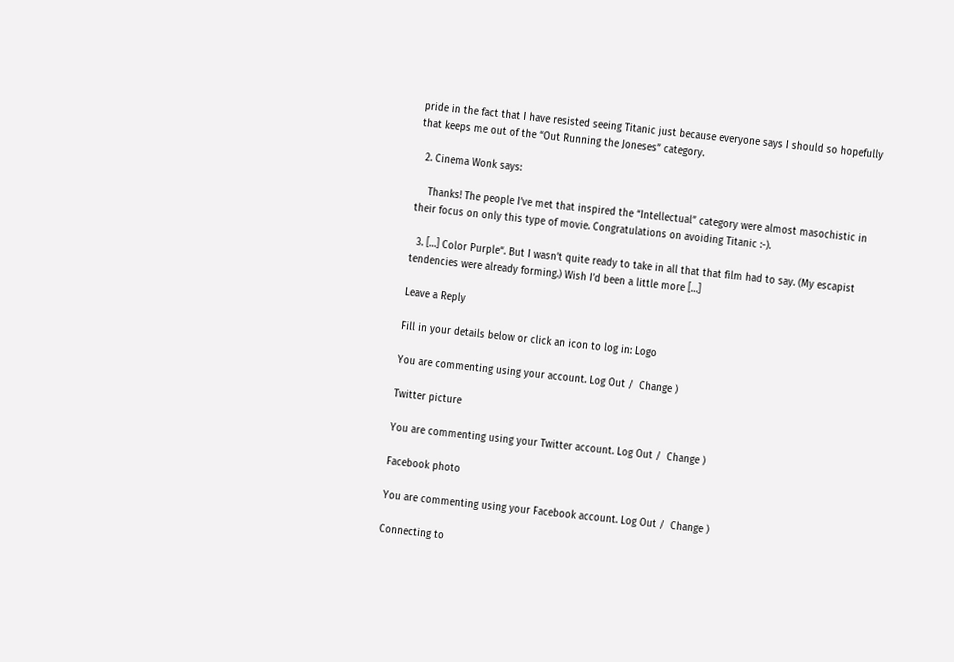pride in the fact that I have resisted seeing Titanic just because everyone says I should so hopefully that keeps me out of the “Out Running the Joneses” category.

  2. Cinema Wonk says:

    Thanks! The people I’ve met that inspired the “Intellectual” category were almost masochistic in their focus on only this type of movie. Congratulations on avoiding Titanic :-).

  3. […] Color Purple“. But I wasn’t quite ready to take in all that that film had to say. (My escapist tendencies were already forming.) Wish I’d been a little more […]

Leave a Reply

Fill in your details below or click an icon to log in: Logo

You are commenting using your account. Log Out /  Change )

Twitter picture

You are commenting using your Twitter account. Log Out /  Change )

Facebook photo

You are commenting using your Facebook account. Log Out /  Change )

Connecting to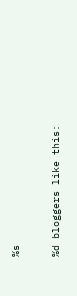%s

%d bloggers like this: